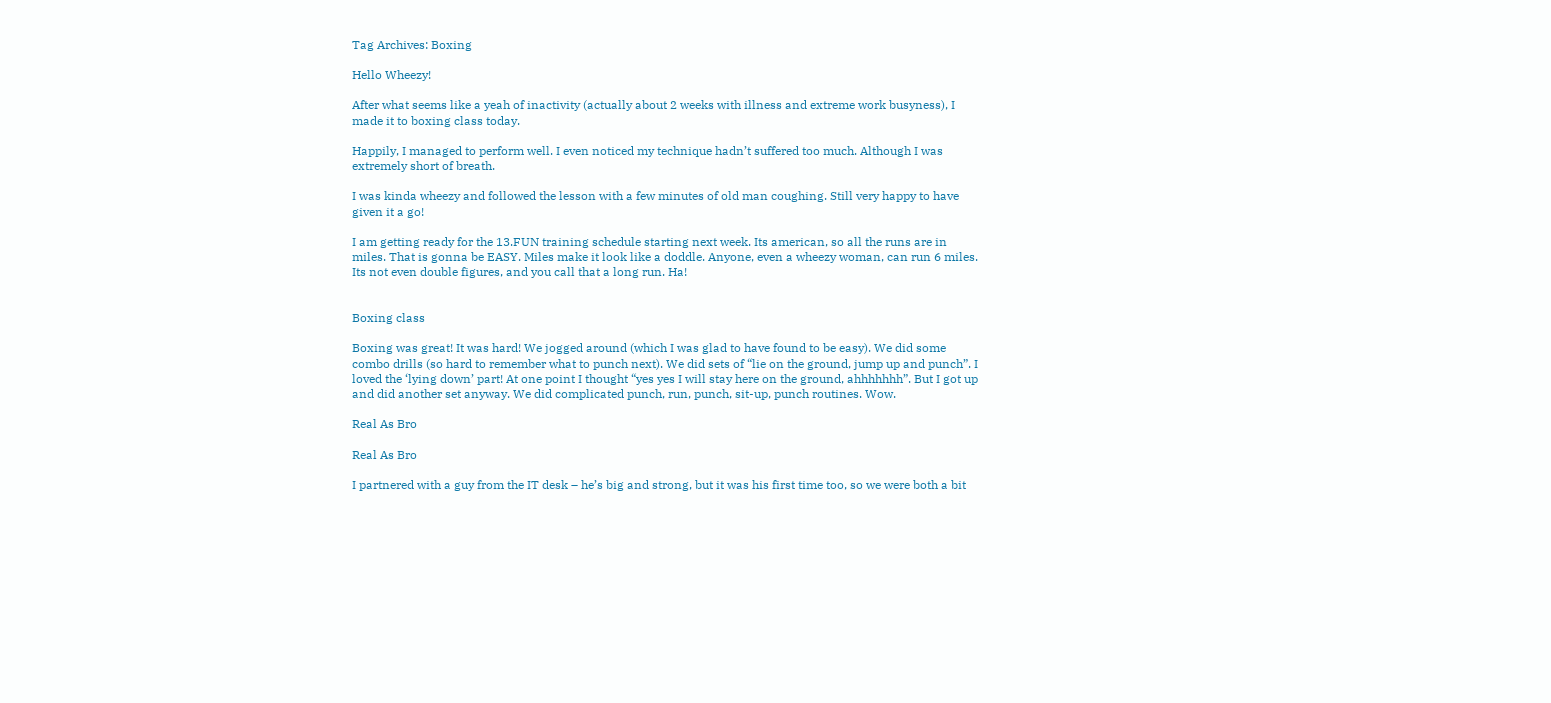Tag Archives: Boxing

Hello Wheezy!

After what seems like a yeah of inactivity (actually about 2 weeks with illness and extreme work busyness), I made it to boxing class today.

Happily, I managed to perform well. I even noticed my technique hadn’t suffered too much. Although I was extremely short of breath.

I was kinda wheezy and followed the lesson with a few minutes of old man coughing. Still very happy to have given it a go!

I am getting ready for the 13.FUN training schedule starting next week. Its american, so all the runs are in miles. That is gonna be EASY. Miles make it look like a doddle. Anyone, even a wheezy woman, can run 6 miles. Its not even double figures, and you call that a long run. Ha!


Boxing class

Boxing was great! It was hard! We jogged around (which I was glad to have found to be easy). We did some combo drills (so hard to remember what to punch next). We did sets of “lie on the ground, jump up and punch”. I loved the ‘lying down’ part! At one point I thought “yes yes I will stay here on the ground, ahhhhhhh”. But I got up and did another set anyway. We did complicated punch, run, punch, sit-up, punch routines. Wow.

Real As Bro

Real As Bro

I partnered with a guy from the IT desk – he’s big and strong, but it was his first time too, so we were both a bit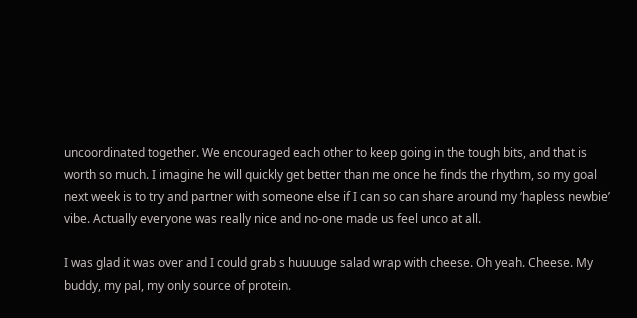uncoordinated together. We encouraged each other to keep going in the tough bits, and that is worth so much. I imagine he will quickly get better than me once he finds the rhythm, so my goal next week is to try and partner with someone else if I can so can share around my ‘hapless newbie’ vibe. Actually everyone was really nice and no-one made us feel unco at all.

I was glad it was over and I could grab s huuuuge salad wrap with cheese. Oh yeah. Cheese. My buddy, my pal, my only source of protein.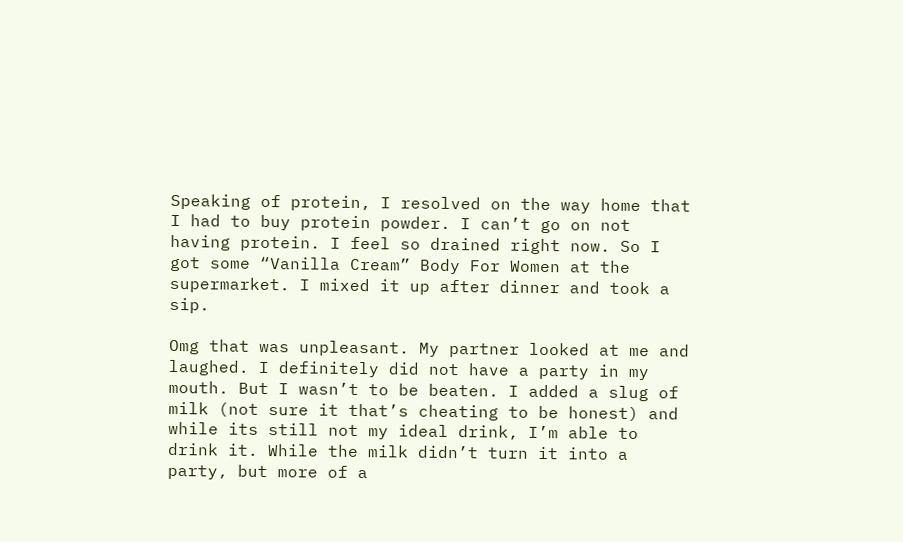Speaking of protein, I resolved on the way home that I had to buy protein powder. I can’t go on not having protein. I feel so drained right now. So I got some “Vanilla Cream” Body For Women at the supermarket. I mixed it up after dinner and took a sip.

Omg that was unpleasant. My partner looked at me and laughed. I definitely did not have a party in my mouth. But I wasn’t to be beaten. I added a slug of milk (not sure it that’s cheating to be honest) and while its still not my ideal drink, I’m able to drink it. While the milk didn’t turn it into a party, but more of a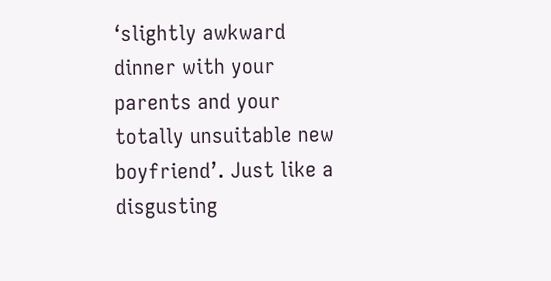‘slightly awkward dinner with your parents and your totally unsuitable new boyfriend’. Just like a disgusting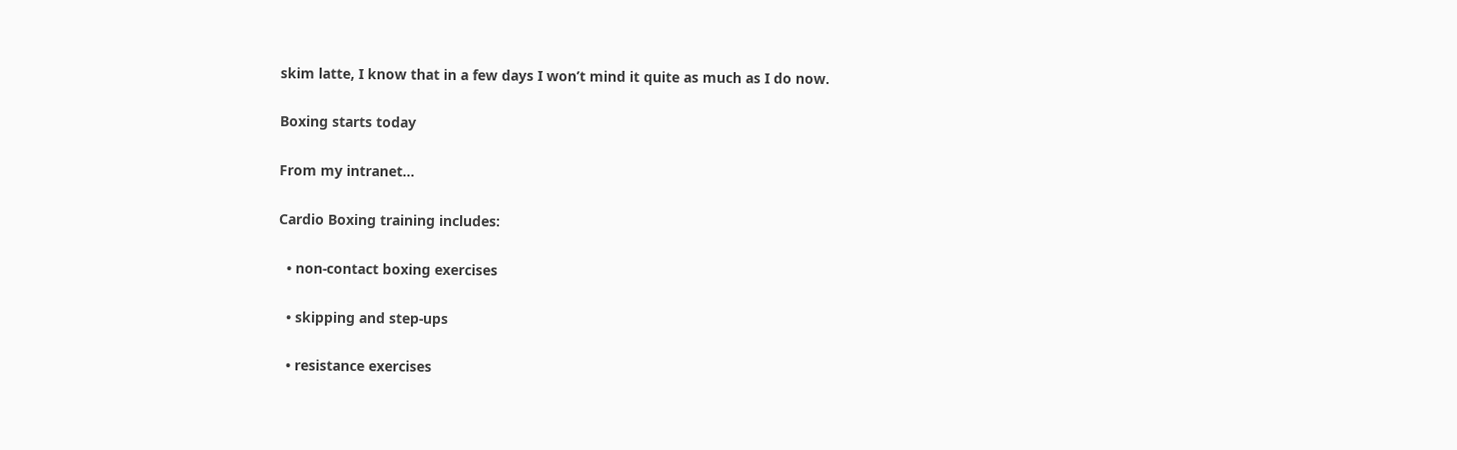skim latte, I know that in a few days I won’t mind it quite as much as I do now.

Boxing starts today

From my intranet…

Cardio Boxing training includes:

  • non-contact boxing exercises

  • skipping and step-ups

  • resistance exercises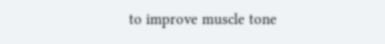to improve muscle tone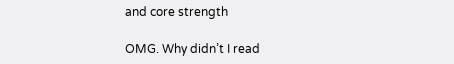and core strength

OMG. Why didn’t I read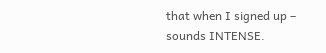that when I signed up – sounds INTENSE.